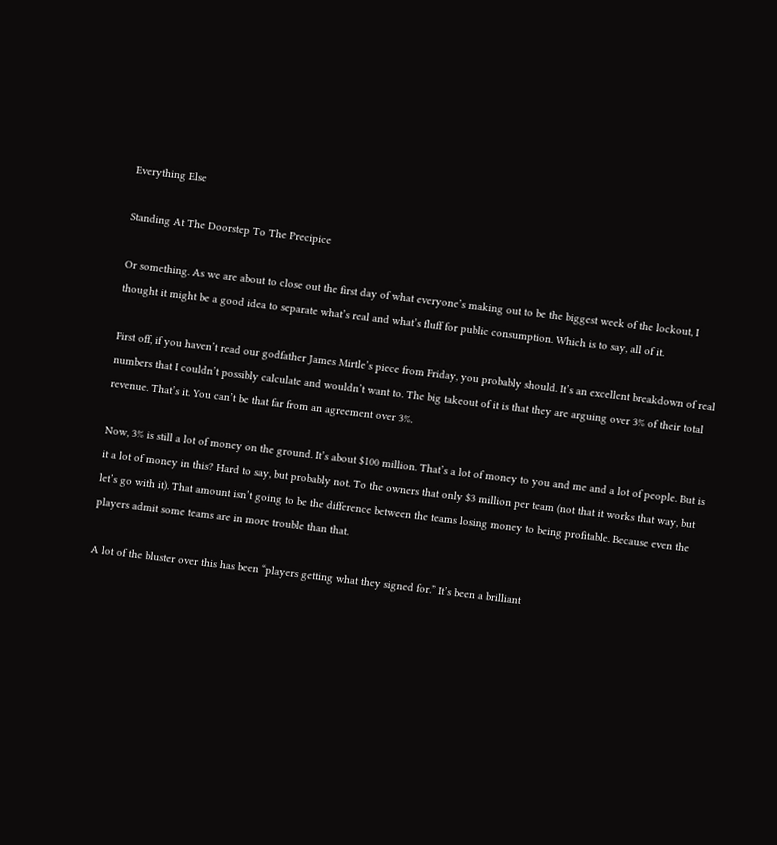Everything Else

Standing At The Doorstep To The Precipice

Or something. As we are about to close out the first day of what everyone’s making out to be the biggest week of the lockout, I thought it might be a good idea to separate what’s real and what’s fluff for public consumption. Which is to say, all of it.

First off, if you haven’t read our godfather James Mirtle’s piece from Friday, you probably should. It’s an excellent breakdown of real numbers that I couldn’t possibly calculate and wouldn’t want to. The big takeout of it is that they are arguing over 3% of their total revenue. That’s it. You can’t be that far from an agreement over 3%.

Now, 3% is still a lot of money on the ground. It’s about $100 million. That’s a lot of money to you and me and a lot of people. But is it a lot of money in this? Hard to say, but probably not. To the owners that only $3 million per team (not that it works that way, but let’s go with it). That amount isn’t going to be the difference between the teams losing money to being profitable. Because even the players admit some teams are in more trouble than that.

A lot of the bluster over this has been “players getting what they signed for.” It’s been a brilliant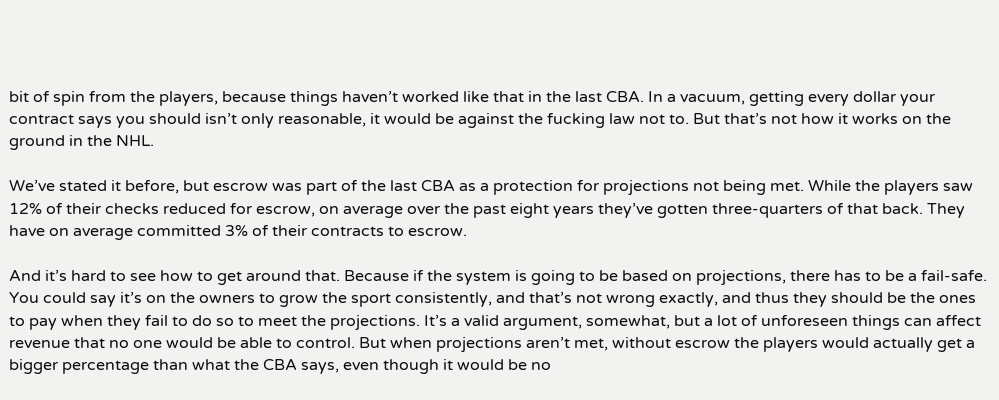bit of spin from the players, because things haven’t worked like that in the last CBA. In a vacuum, getting every dollar your contract says you should isn’t only reasonable, it would be against the fucking law not to. But that’s not how it works on the ground in the NHL.

We’ve stated it before, but escrow was part of the last CBA as a protection for projections not being met. While the players saw 12% of their checks reduced for escrow, on average over the past eight years they’ve gotten three-quarters of that back. They have on average committed 3% of their contracts to escrow.

And it’s hard to see how to get around that. Because if the system is going to be based on projections, there has to be a fail-safe. You could say it’s on the owners to grow the sport consistently, and that’s not wrong exactly, and thus they should be the ones to pay when they fail to do so to meet the projections. It’s a valid argument, somewhat, but a lot of unforeseen things can affect revenue that no one would be able to control. But when projections aren’t met, without escrow the players would actually get a bigger percentage than what the CBA says, even though it would be no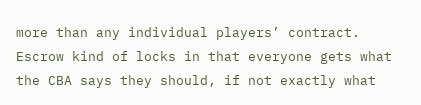more than any individual players’ contract. Escrow kind of locks in that everyone gets what the CBA says they should, if not exactly what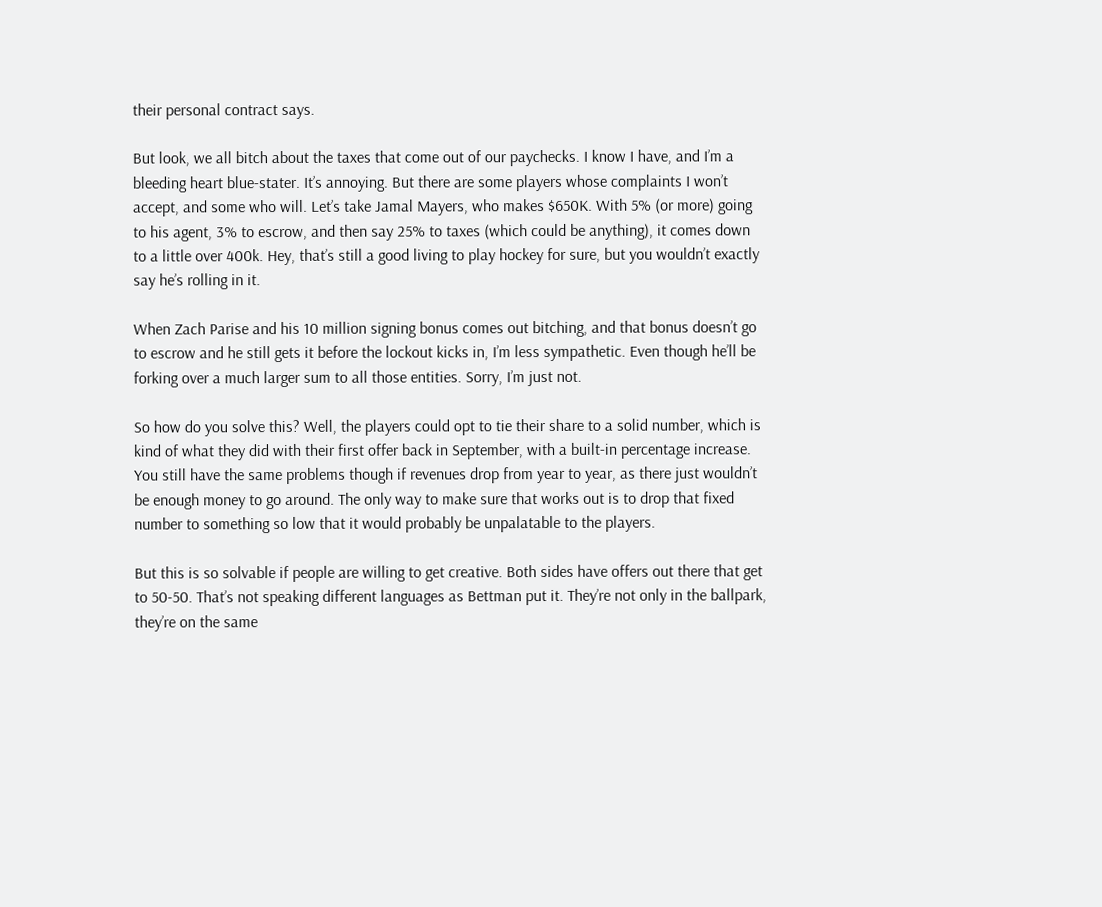their personal contract says.

But look, we all bitch about the taxes that come out of our paychecks. I know I have, and I’m a bleeding heart blue-stater. It’s annoying. But there are some players whose complaints I won’t accept, and some who will. Let’s take Jamal Mayers, who makes $650K. With 5% (or more) going to his agent, 3% to escrow, and then say 25% to taxes (which could be anything), it comes down to a little over 400k. Hey, that’s still a good living to play hockey for sure, but you wouldn’t exactly say he’s rolling in it.

When Zach Parise and his 10 million signing bonus comes out bitching, and that bonus doesn’t go to escrow and he still gets it before the lockout kicks in, I’m less sympathetic. Even though he’ll be forking over a much larger sum to all those entities. Sorry, I’m just not.

So how do you solve this? Well, the players could opt to tie their share to a solid number, which is kind of what they did with their first offer back in September, with a built-in percentage increase. You still have the same problems though if revenues drop from year to year, as there just wouldn’t be enough money to go around. The only way to make sure that works out is to drop that fixed number to something so low that it would probably be unpalatable to the players.

But this is so solvable if people are willing to get creative. Both sides have offers out there that get to 50-50. That’s not speaking different languages as Bettman put it. They’re not only in the ballpark, they’re on the same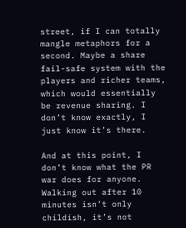street, if I can totally mangle metaphors for a second. Maybe a share fail-safe system with the players and richer teams, which would essentially be revenue sharing. I don’t know exactly, I just know it’s there.

And at this point, I don’t know what the PR war does for anyone. Walking out after 10 minutes isn’t only childish, it’s not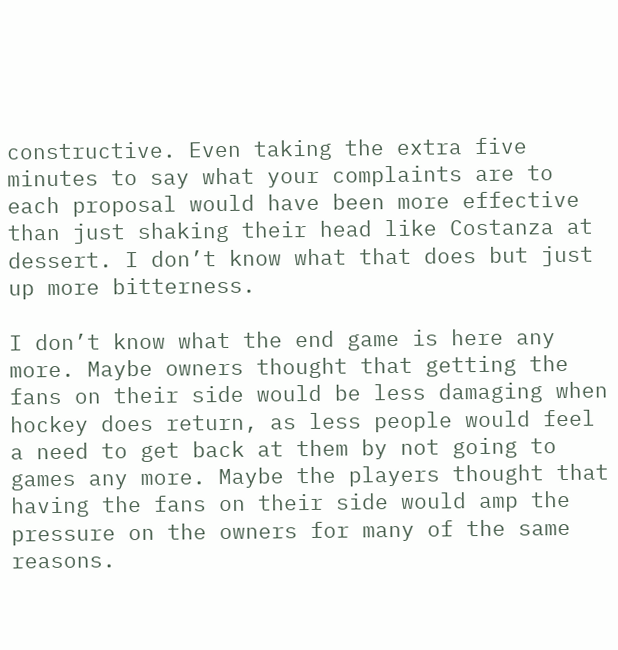constructive. Even taking the extra five minutes to say what your complaints are to each proposal would have been more effective than just shaking their head like Costanza at dessert. I don’t know what that does but just up more bitterness.

I don’t know what the end game is here any more. Maybe owners thought that getting the fans on their side would be less damaging when hockey does return, as less people would feel a need to get back at them by not going to games any more. Maybe the players thought that having the fans on their side would amp the pressure on the owners for many of the same reasons.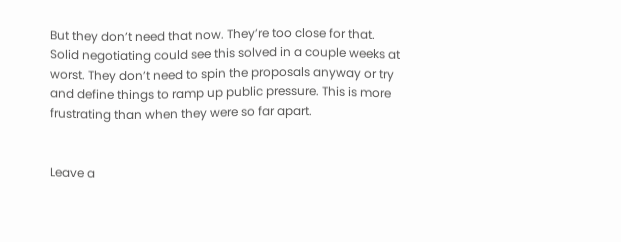But they don’t need that now. They’re too close for that. Solid negotiating could see this solved in a couple weeks at worst. They don’t need to spin the proposals anyway or try and define things to ramp up public pressure. This is more frustrating than when they were so far apart.


Leave a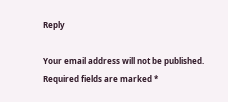Reply

Your email address will not be published. Required fields are marked *